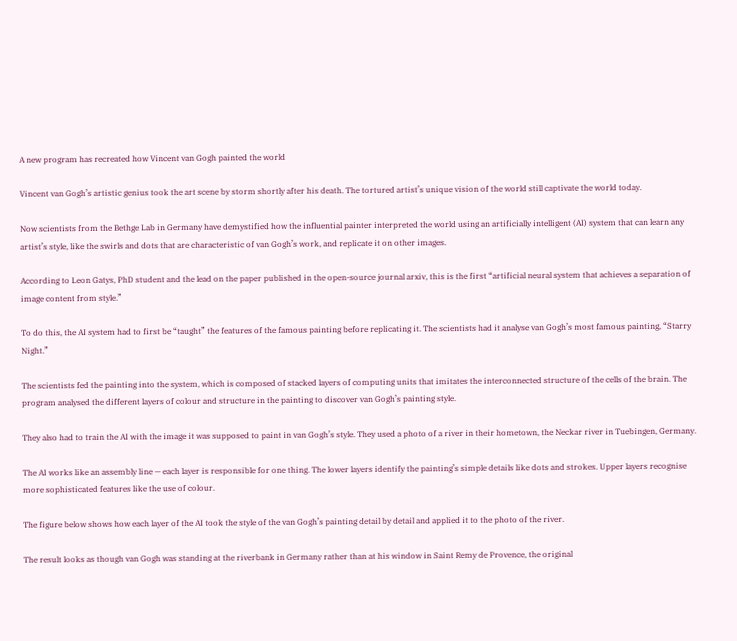A new program has recreated how Vincent van Gogh painted the world

Vincent van Gogh’s artistic genius took the art scene by storm shortly after his death. The tortured artist’s unique vision of the world still captivate the world today.

Now scientists from the Bethge Lab in Germany have demystified how the influential painter interpreted the world using an artificially intelligent (AI) system that can learn any artist’s style, like the swirls and dots that are characteristic of van Gogh’s work, and replicate it on other images.

According to Leon Gatys, PhD student and the lead on the paper published in the open-source journal arxiv, this is the first “artificial neural system that achieves a separation of image content from style.”

To do this, the AI system had to first be “taught” the features of the famous painting before replicating it. The scientists had it analyse van Gogh’s most famous painting, “Starry Night.”

The scientists fed the painting into the system, which is composed of stacked layers of computing units that imitates the interconnected structure of the cells of the brain. The program analysed the different layers of colour and structure in the painting to discover van Gogh’s painting style.

They also had to train the AI with the image it was supposed to paint in van Gogh’s style. They used a photo of a river in their hometown, the Neckar river in Tuebingen, Germany.

The AI works like an assembly line — each layer is responsible for one thing. The lower layers identify the painting’s simple details like dots and strokes. Upper layers recognise more sophisticated features like the use of colour.

The figure below shows how each layer of the AI took the style of the van Gogh’s painting detail by detail and applied it to the photo of the river.

The result looks as though van Gogh was standing at the riverbank in Germany rather than at his window in Saint Remy de Provence, the original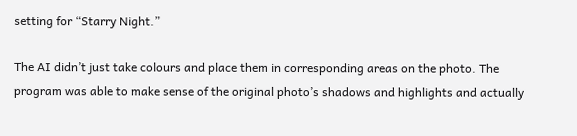setting for “Starry Night.”

The AI didn’t just take colours and place them in corresponding areas on the photo. The program was able to make sense of the original photo’s shadows and highlights and actually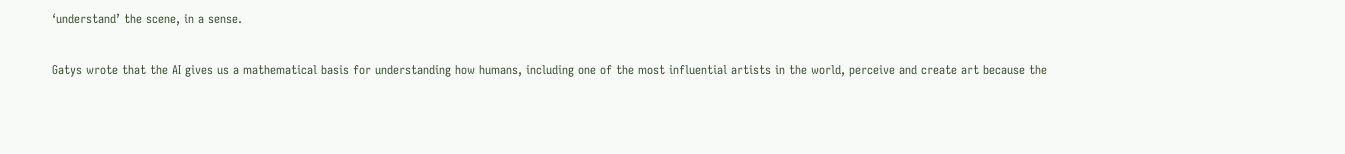‘understand’ the scene, in a sense.

Gatys wrote that the AI gives us a mathematical basis for understanding how humans, including one of the most influential artists in the world, perceive and create art because the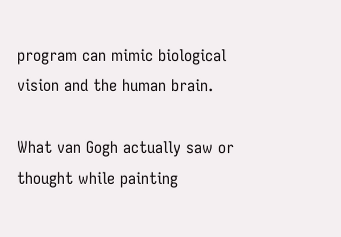program can mimic biological vision and the human brain.

What van Gogh actually saw or thought while painting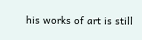his works of art is still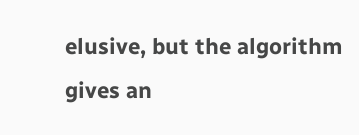elusive, but the algorithm gives an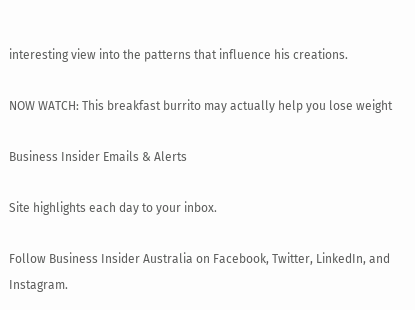interesting view into the patterns that influence his creations.

NOW WATCH: This breakfast burrito may actually help you lose weight

Business Insider Emails & Alerts

Site highlights each day to your inbox.

Follow Business Insider Australia on Facebook, Twitter, LinkedIn, and Instagram.